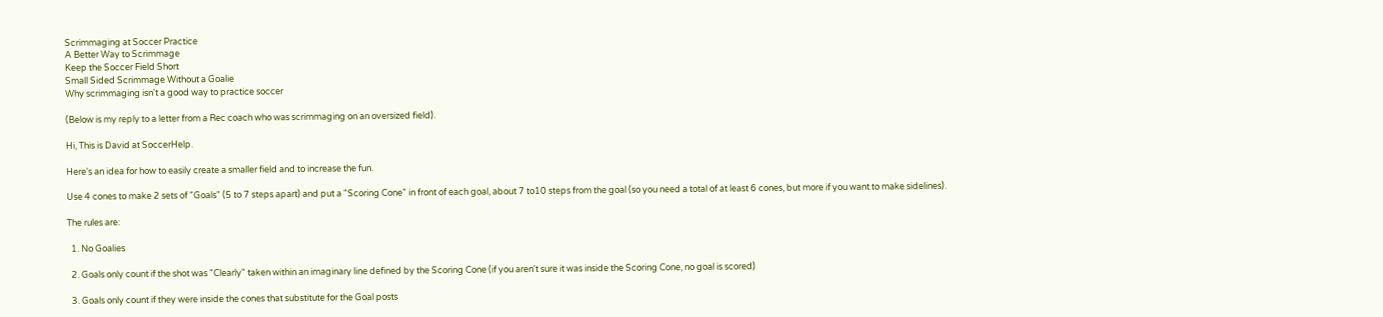Scrimmaging at Soccer Practice
A Better Way to Scrimmage
Keep the Soccer Field Short
Small Sided Scrimmage Without a Goalie
Why scrimmaging isn't a good way to practice soccer

(Below is my reply to a letter from a Rec coach who was scrimmaging on an oversized field).

Hi, This is David at SoccerHelp.

Here's an idea for how to easily create a smaller field and to increase the fun.

Use 4 cones to make 2 sets of "Goals" (5 to 7 steps apart) and put a "Scoring Cone" in front of each goal, about 7 to10 steps from the goal (so you need a total of at least 6 cones, but more if you want to make sidelines).

The rules are:

  1. No Goalies

  2. Goals only count if the shot was "Clearly" taken within an imaginary line defined by the Scoring Cone (if you aren't sure it was inside the Scoring Cone, no goal is scored)

  3. Goals only count if they were inside the cones that substitute for the Goal posts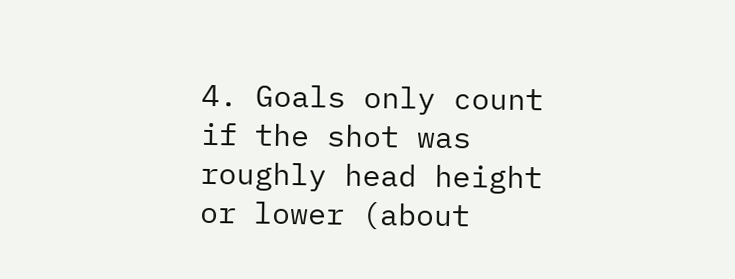4. Goals only count if the shot was roughly head height or lower (about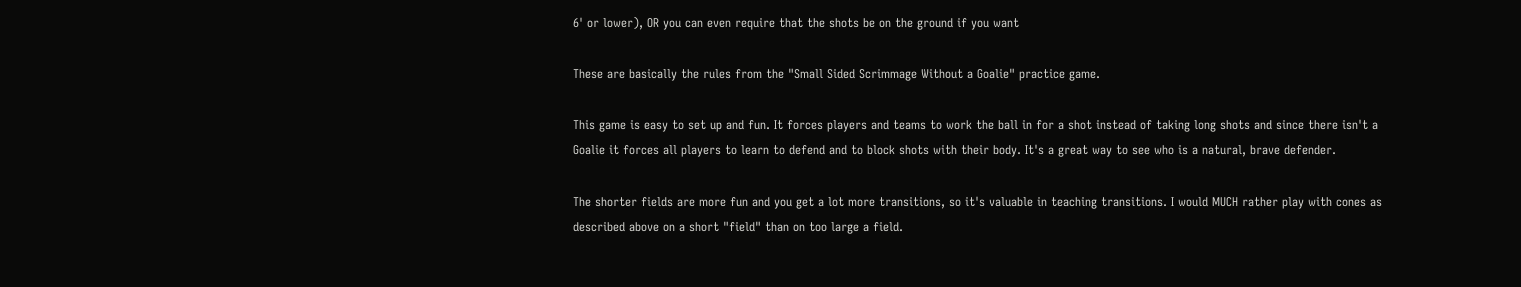6' or lower), OR you can even require that the shots be on the ground if you want

These are basically the rules from the "Small Sided Scrimmage Without a Goalie" practice game.

This game is easy to set up and fun. It forces players and teams to work the ball in for a shot instead of taking long shots and since there isn't a Goalie it forces all players to learn to defend and to block shots with their body. It's a great way to see who is a natural, brave defender.

The shorter fields are more fun and you get a lot more transitions, so it's valuable in teaching transitions. I would MUCH rather play with cones as described above on a short "field" than on too large a field.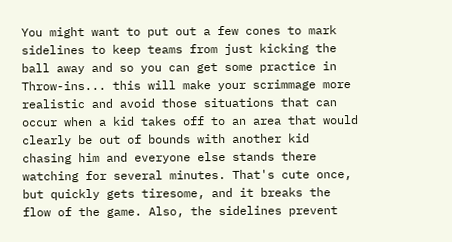You might want to put out a few cones to mark sidelines to keep teams from just kicking the ball away and so you can get some practice in Throw-ins... this will make your scrimmage more realistic and avoid those situations that can occur when a kid takes off to an area that would clearly be out of bounds with another kid chasing him and everyone else stands there watching for several minutes. That's cute once, but quickly gets tiresome, and it breaks the flow of the game. Also, the sidelines prevent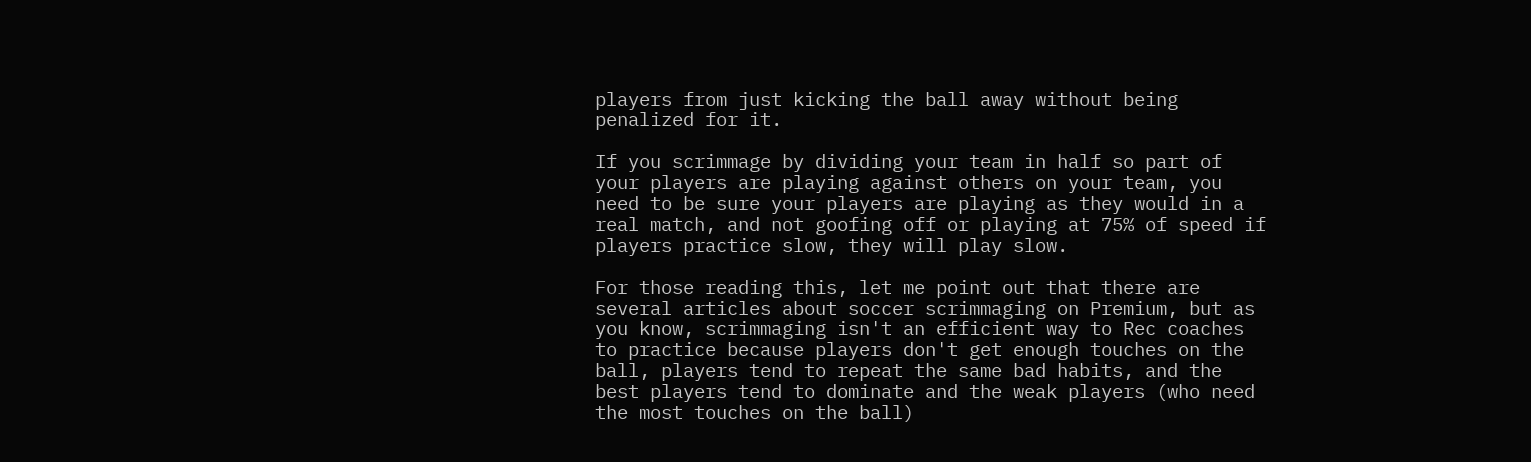players from just kicking the ball away without being penalized for it.

If you scrimmage by dividing your team in half so part of your players are playing against others on your team, you need to be sure your players are playing as they would in a real match, and not goofing off or playing at 75% of speed if players practice slow, they will play slow.

For those reading this, let me point out that there are several articles about soccer scrimmaging on Premium, but as you know, scrimmaging isn't an efficient way to Rec coaches to practice because players don't get enough touches on the ball, players tend to repeat the same bad habits, and the best players tend to dominate and the weak players (who need the most touches on the ball)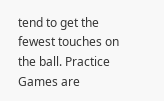tend to get the fewest touches on the ball. Practice Games are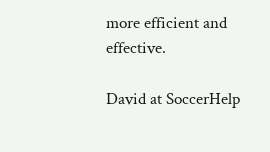more efficient and effective.

David at SoccerHelp